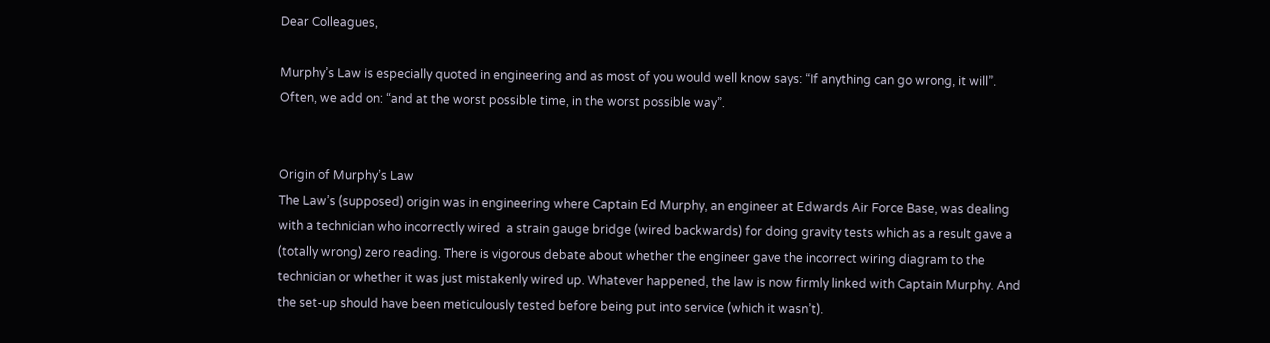Dear Colleagues,

Murphy’s Law is especially quoted in engineering and as most of you would well know says: “If anything can go wrong, it will”. Often, we add on: “and at the worst possible time, in the worst possible way”.


Origin of Murphy’s Law
The Law’s (supposed) origin was in engineering where Captain Ed Murphy, an engineer at Edwards Air Force Base, was dealing with a technician who incorrectly wired  a strain gauge bridge (wired backwards) for doing gravity tests which as a result gave a (totally wrong) zero reading. There is vigorous debate about whether the engineer gave the incorrect wiring diagram to the technician or whether it was just mistakenly wired up. Whatever happened, the law is now firmly linked with Captain Murphy. And the set-up should have been meticulously tested before being put into service (which it wasn’t).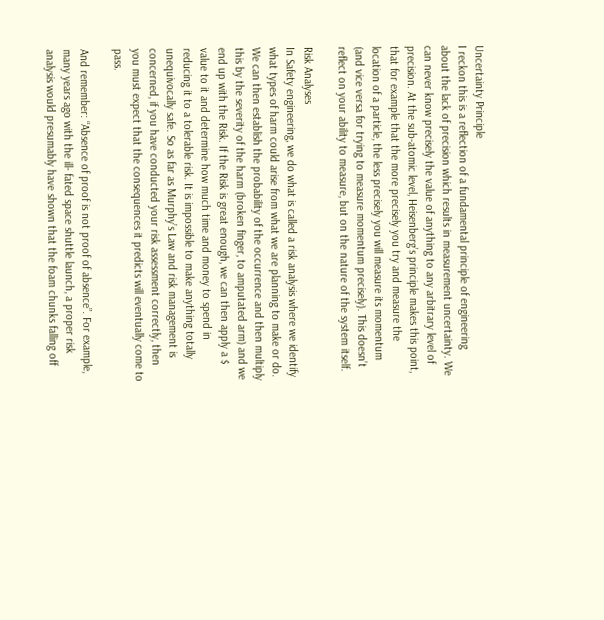Uncertainty Principle
I reckon this is a reflection of a fundamental principle of engineering about the lack of precision which results in measurement uncertainty. We can never know precisely the value of anything to any arbitrary level of precision. At the sub-atomic level, Heisenberg’s principle makes this point, that for example that the more precisely you try and measure the location of a particle, the less precisely you will measure its momentum (and vice versa for trying to measure momentum precisely). This doesn’t reflect on your ability to measure, but on the nature of the system itself.

Risk Analyses
In Safety engineering, we do what is called a risk analysis where we identify what types of harm could arise from what we are planning to make or do. We can then establish the probability of the occurrence and then multiply this by the severity of the harm (broken finger, to amputated arm) and we end up with the Risk. If the Risk is great enough, we can then apply a $ value to it and determine how much time and money to spend in reducing it to a tolerable risk. It is impossible to make anything totally unequivocally safe. So as far as Murphy’s Law and risk management is concerned, if you have conducted your risk assessment correctly, then you must expect that the consequences it predicts will eventually come to pass.

And remember: “Absence of proof is not proof of absence”. For example, many years ago with the ill- fated space shuttle launch, a proper risk analysis would presumably have shown that the foam chunks falling off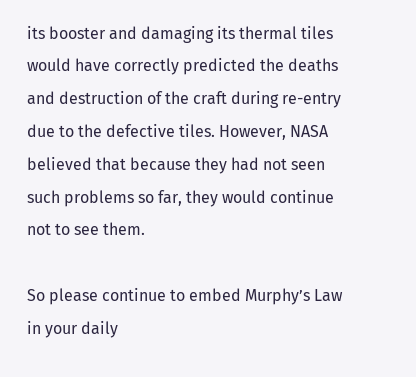its booster and damaging its thermal tiles would have correctly predicted the deaths and destruction of the craft during re-entry due to the defective tiles. However, NASA believed that because they had not seen such problems so far, they would continue not to see them.

So please continue to embed Murphy’s Law in your daily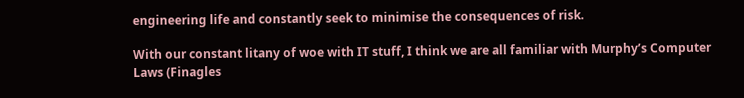engineering life and constantly seek to minimise the consequences of risk.

With our constant litany of woe with IT stuff, I think we are all familiar with Murphy’s Computer Laws (Finagles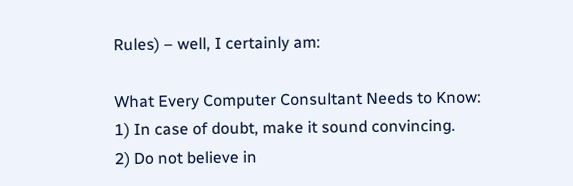Rules) – well, I certainly am:

What Every Computer Consultant Needs to Know:
1) In case of doubt, make it sound convincing.
2) Do not believe in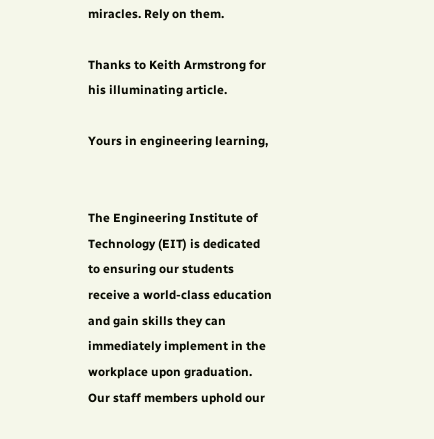miracles. Rely on them.

Thanks to Keith Armstrong for his illuminating article.

Yours in engineering learning,


The Engineering Institute of Technology (EIT) is dedicated to ensuring our students receive a world-class education and gain skills they can immediately implement in the workplace upon graduation. Our staff members uphold our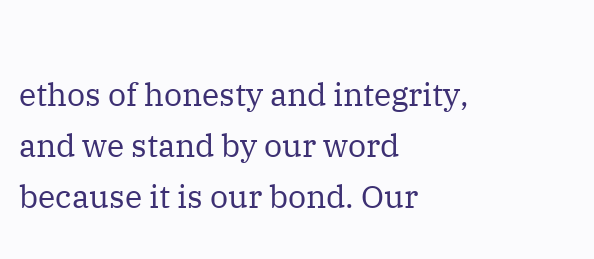ethos of honesty and integrity, and we stand by our word because it is our bond. Our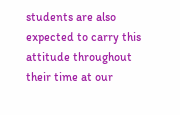students are also expected to carry this attitude throughout their time at our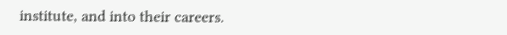institute, and into their careers.